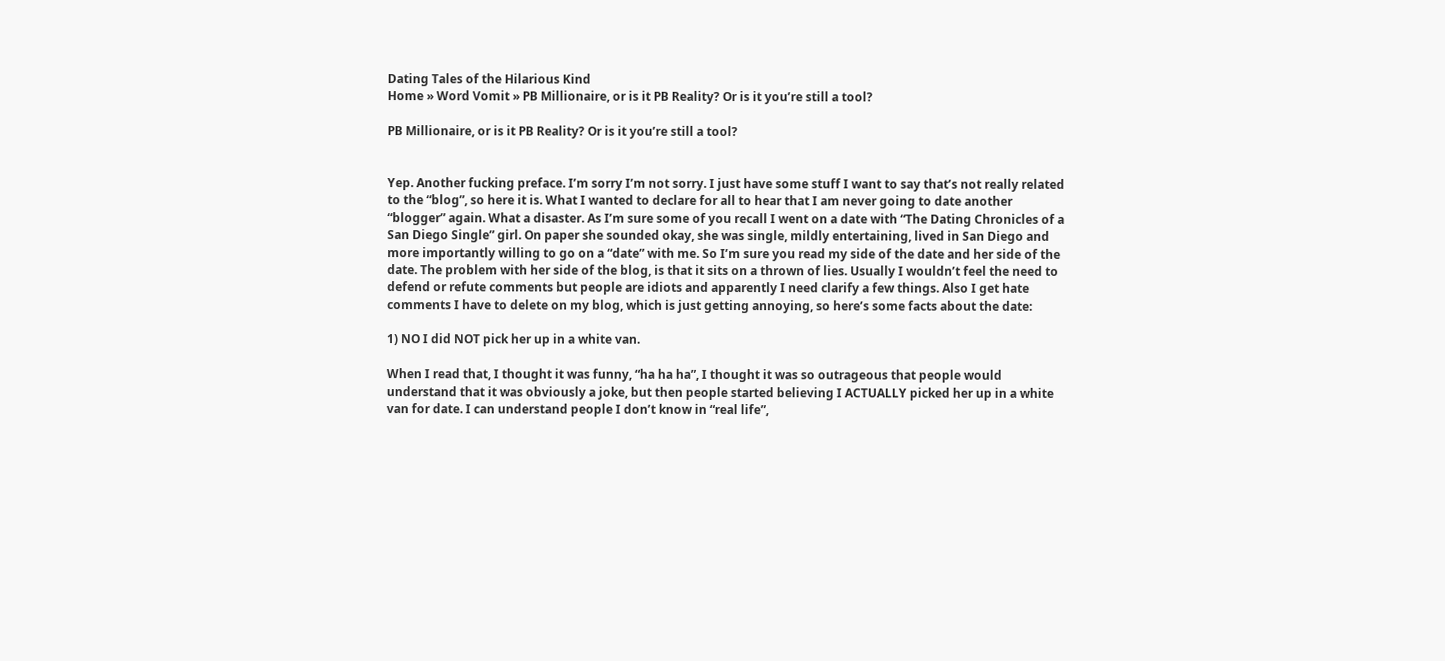Dating Tales of the Hilarious Kind
Home » Word Vomit » PB Millionaire, or is it PB Reality? Or is it you’re still a tool?

PB Millionaire, or is it PB Reality? Or is it you’re still a tool?


Yep. Another fucking preface. I’m sorry I’m not sorry. I just have some stuff I want to say that’s not really related to the “blog”, so here it is. What I wanted to declare for all to hear that I am never going to date another “blogger” again. What a disaster. As I’m sure some of you recall I went on a date with “The Dating Chronicles of a San Diego Single” girl. On paper she sounded okay, she was single, mildly entertaining, lived in San Diego and more importantly willing to go on a “date” with me. So I’m sure you read my side of the date and her side of the date. The problem with her side of the blog, is that it sits on a thrown of lies. Usually I wouldn’t feel the need to defend or refute comments but people are idiots and apparently I need clarify a few things. Also I get hate comments I have to delete on my blog, which is just getting annoying, so here’s some facts about the date:

1) NO I did NOT pick her up in a white van.

When I read that, I thought it was funny, “ha ha ha”, I thought it was so outrageous that people would understand that it was obviously a joke, but then people started believing I ACTUALLY picked her up in a white van for date. I can understand people I don’t know in “real life”,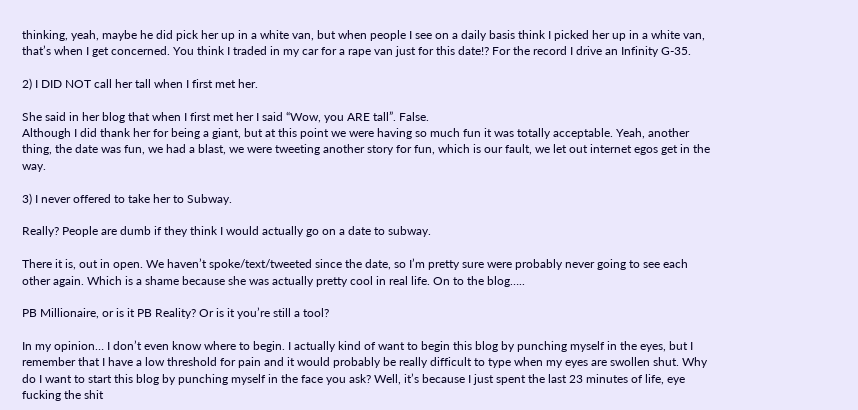thinking, yeah, maybe he did pick her up in a white van, but when people I see on a daily basis think I picked her up in a white van, that’s when I get concerned. You think I traded in my car for a rape van just for this date!? For the record I drive an Infinity G-35.

2) I DID NOT call her tall when I first met her.

She said in her blog that when I first met her I said “Wow, you ARE tall”. False.
Although I did thank her for being a giant, but at this point we were having so much fun it was totally acceptable. Yeah, another thing, the date was fun, we had a blast, we were tweeting another story for fun, which is our fault, we let out internet egos get in the way.

3) I never offered to take her to Subway.

Really? People are dumb if they think I would actually go on a date to subway.

There it is, out in open. We haven’t spoke/text/tweeted since the date, so I’m pretty sure were probably never going to see each other again. Which is a shame because she was actually pretty cool in real life. On to the blog…..

PB Millionaire, or is it PB Reality? Or is it you’re still a tool?

In my opinion… I don’t even know where to begin. I actually kind of want to begin this blog by punching myself in the eyes, but I remember that I have a low threshold for pain and it would probably be really difficult to type when my eyes are swollen shut. Why do I want to start this blog by punching myself in the face you ask? Well, it’s because I just spent the last 23 minutes of life, eye fucking the shit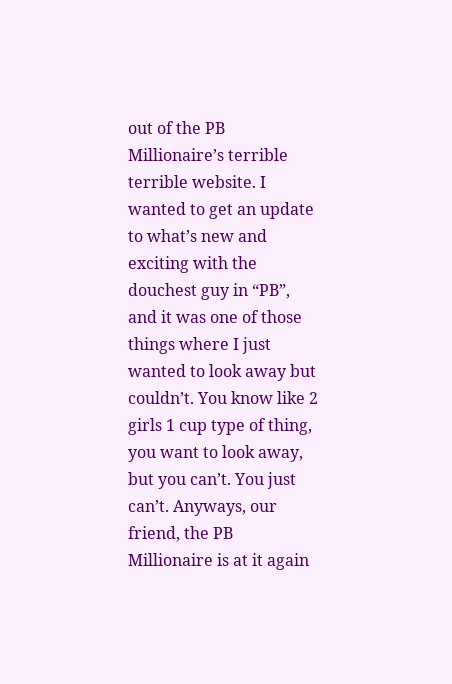out of the PB Millionaire’s terrible terrible website. I wanted to get an update to what’s new and exciting with the douchest guy in “PB”, and it was one of those things where I just wanted to look away but couldn’t. You know like 2 girls 1 cup type of thing, you want to look away, but you can’t. You just can’t. Anyways, our friend, the PB Millionaire is at it again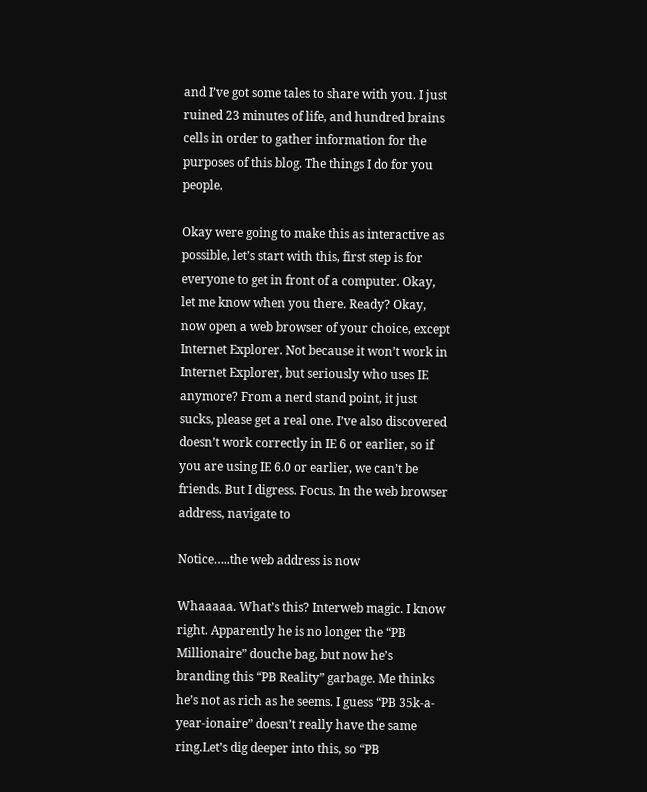and I’ve got some tales to share with you. I just ruined 23 minutes of life, and hundred brains cells in order to gather information for the purposes of this blog. The things I do for you people.

Okay were going to make this as interactive as possible, let’s start with this, first step is for everyone to get in front of a computer. Okay, let me know when you there. Ready? Okay, now open a web browser of your choice, except Internet Explorer. Not because it won’t work in Internet Explorer, but seriously who uses IE anymore? From a nerd stand point, it just sucks, please get a real one. I’ve also discovered doesn’t work correctly in IE 6 or earlier, so if you are using IE 6.0 or earlier, we can’t be friends. But I digress. Focus. In the web browser address, navigate to

Notice…..the web address is now

Whaaaaa. What’s this? Interweb magic. I know right. Apparently he is no longer the “PB Millionaire” douche bag, but now he’s branding this “PB Reality” garbage. Me thinks he’s not as rich as he seems. I guess “PB 35k-a-year-ionaire” doesn’t really have the same ring.Let’s dig deeper into this, so “PB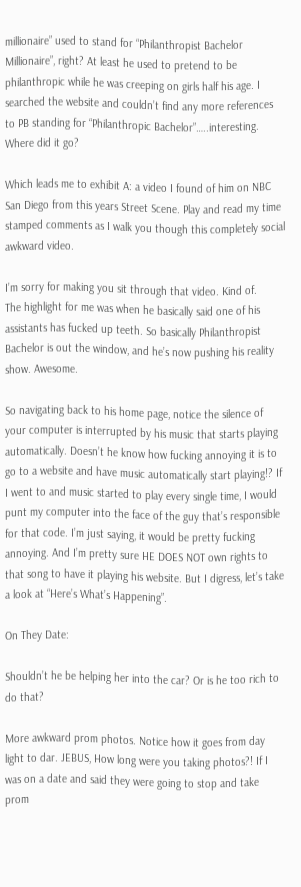millionaire” used to stand for “Philanthropist Bachelor Millionaire”, right? At least he used to pretend to be philanthropic while he was creeping on girls half his age. I searched the website and couldn’t find any more references to PB standing for “Philanthropic Bachelor”…..interesting. Where did it go?

Which leads me to exhibit A: a video I found of him on NBC San Diego from this years Street Scene. Play and read my time stamped comments as I walk you though this completely social awkward video.

I’m sorry for making you sit through that video. Kind of.
The highlight for me was when he basically said one of his assistants has fucked up teeth. So basically Philanthropist Bachelor is out the window, and he’s now pushing his reality show. Awesome.

So navigating back to his home page, notice the silence of your computer is interrupted by his music that starts playing automatically. Doesn’t he know how fucking annoying it is to go to a website and have music automatically start playing!? If I went to and music started to play every single time, I would punt my computer into the face of the guy that’s responsible for that code. I’m just saying, it would be pretty fucking annoying. And I’m pretty sure HE DOES NOT own rights to that song to have it playing his website. But I digress, let’s take a look at “Here’s What’s Happening”.

On They Date:

Shouldn’t he be helping her into the car? Or is he too rich to do that?

More awkward prom photos. Notice how it goes from day light to dar. JEBUS, How long were you taking photos?! If I was on a date and said they were going to stop and take prom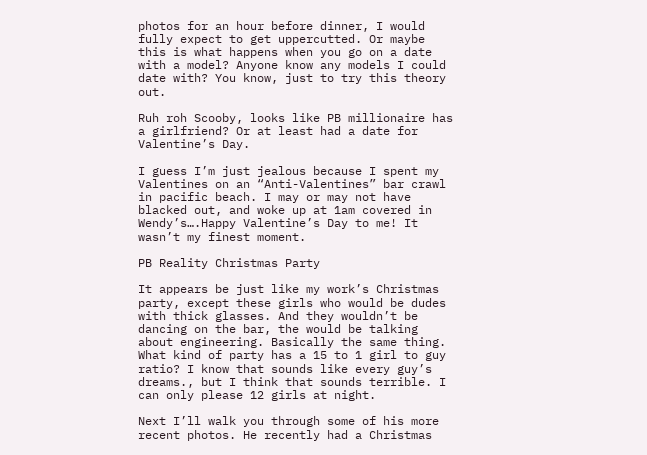photos for an hour before dinner, I would fully expect to get uppercutted. Or maybe this is what happens when you go on a date with a model? Anyone know any models I could date with? You know, just to try this theory out.

Ruh roh Scooby, looks like PB millionaire has a girlfriend? Or at least had a date for Valentine’s Day.

I guess I’m just jealous because I spent my Valentines on an “Anti-Valentines” bar crawl in pacific beach. I may or may not have blacked out, and woke up at 1am covered in Wendy’s….Happy Valentine’s Day to me! It wasn’t my finest moment.

PB Reality Christmas Party

It appears be just like my work’s Christmas party, except these girls who would be dudes with thick glasses. And they wouldn’t be dancing on the bar, the would be talking about engineering. Basically the same thing. What kind of party has a 15 to 1 girl to guy ratio? I know that sounds like every guy’s dreams., but I think that sounds terrible. I can only please 12 girls at night.

Next I’ll walk you through some of his more recent photos. He recently had a Christmas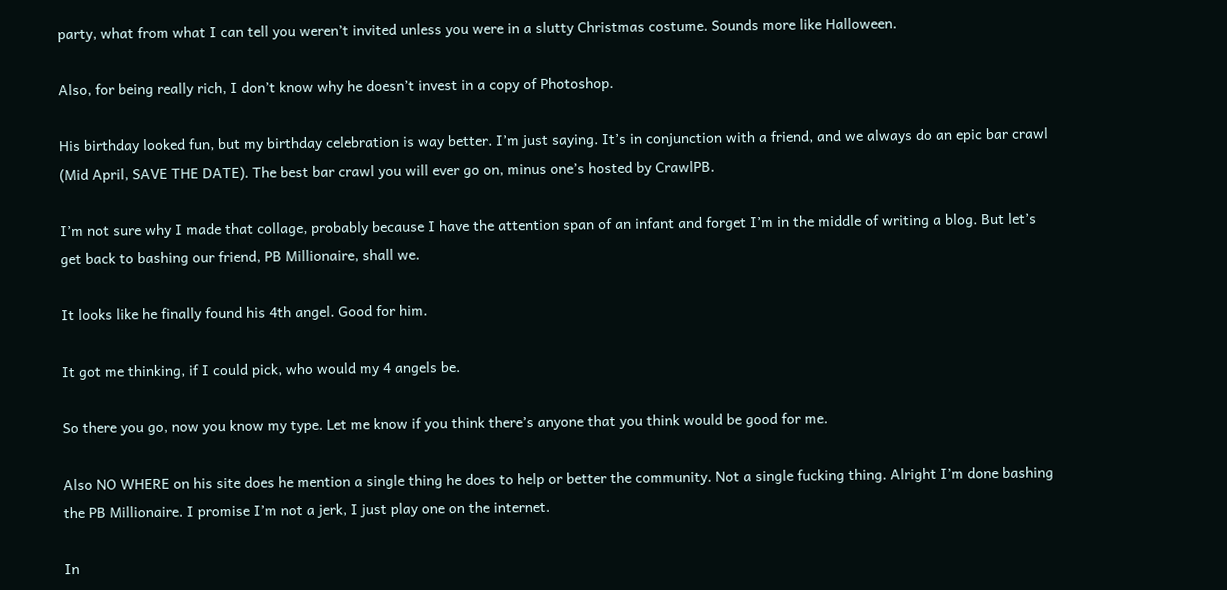party, what from what I can tell you weren’t invited unless you were in a slutty Christmas costume. Sounds more like Halloween.

Also, for being really rich, I don’t know why he doesn’t invest in a copy of Photoshop.

His birthday looked fun, but my birthday celebration is way better. I’m just saying. It’s in conjunction with a friend, and we always do an epic bar crawl (Mid April, SAVE THE DATE). The best bar crawl you will ever go on, minus one’s hosted by CrawlPB.

I’m not sure why I made that collage, probably because I have the attention span of an infant and forget I’m in the middle of writing a blog. But let’s get back to bashing our friend, PB Millionaire, shall we.

It looks like he finally found his 4th angel. Good for him.

It got me thinking, if I could pick, who would my 4 angels be.

So there you go, now you know my type. Let me know if you think there’s anyone that you think would be good for me.

Also NO WHERE on his site does he mention a single thing he does to help or better the community. Not a single fucking thing. Alright I’m done bashing the PB Millionaire. I promise I’m not a jerk, I just play one on the internet.

In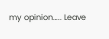my opinion….. Leave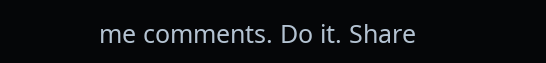me comments. Do it. Share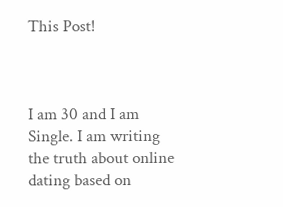This Post!



I am 30 and I am Single. I am writing the truth about online dating based on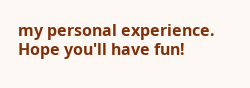my personal experience. Hope you'll have fun!